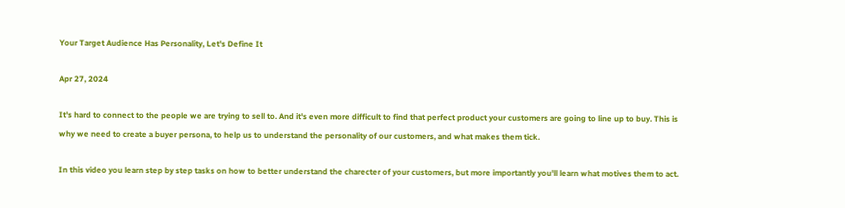Your Target Audience Has Personality, Let's Define It

Apr 27, 2024

It's hard to connect to the people we are trying to sell to. And it's even more difficult to find that perfect product your customers are going to line up to buy. This is why we need to create a buyer persona, to help us to understand the personality of our customers, and what makes them tick.

In this video you learn step by step tasks on how to better understand the charecter of your customers, but more importantly you'll learn what motives them to act.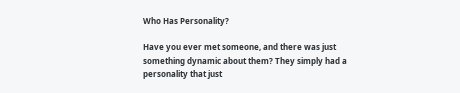Who Has Personality?

Have you ever met someone, and there was just something dynamic about them? They simply had a personality that just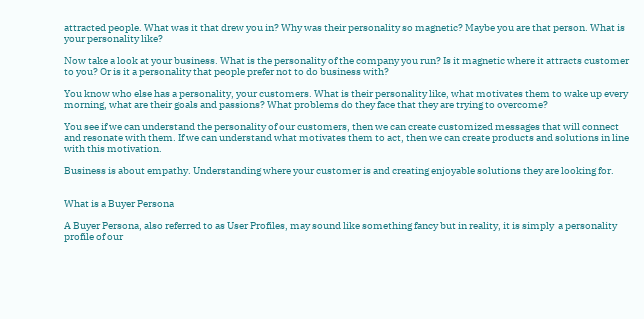attracted people. What was it that drew you in? Why was their personality so magnetic? Maybe you are that person. What is your personality like?

Now take a look at your business. What is the personality of the company you run? Is it magnetic where it attracts customer to you? Or is it a personality that people prefer not to do business with?

You know who else has a personality, your customers. What is their personality like, what motivates them to wake up every morning, what are their goals and passions? What problems do they face that they are trying to overcome?

You see if we can understand the personality of our customers, then we can create customized messages that will connect and resonate with them. If we can understand what motivates them to act, then we can create products and solutions in line with this motivation.

Business is about empathy. Understanding where your customer is and creating enjoyable solutions they are looking for.


What is a Buyer Persona

A Buyer Persona, also referred to as User Profiles, may sound like something fancy but in reality, it is simply  a personality profile of our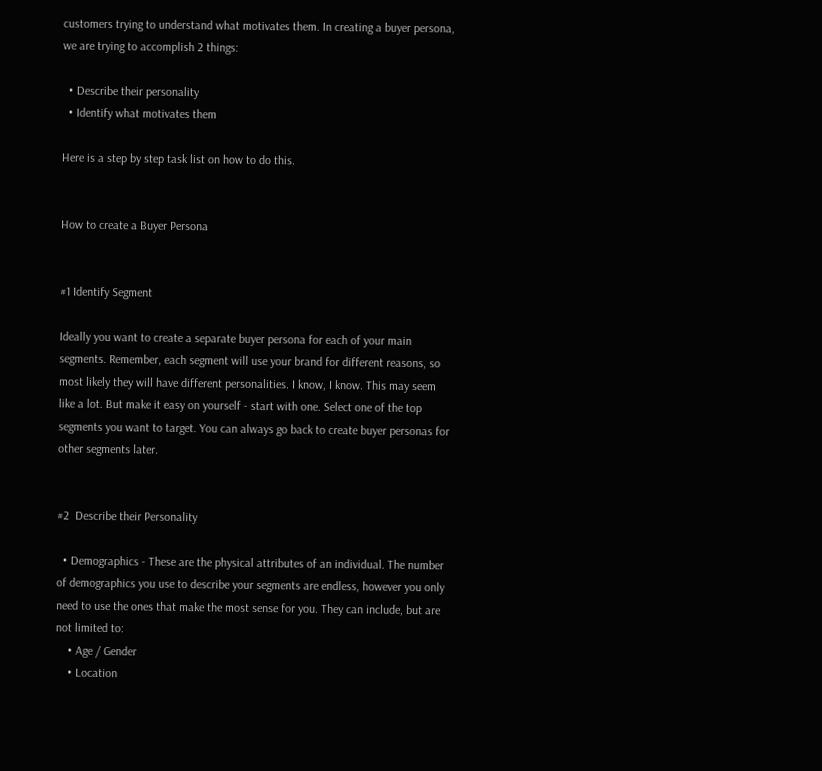customers trying to understand what motivates them. In creating a buyer persona, we are trying to accomplish 2 things:

  • Describe their personality
  • Identify what motivates them

Here is a step by step task list on how to do this.


How to create a Buyer Persona


#1 Identify Segment

Ideally you want to create a separate buyer persona for each of your main segments. Remember, each segment will use your brand for different reasons, so most likely they will have different personalities. I know, I know. This may seem like a lot. But make it easy on yourself - start with one. Select one of the top segments you want to target. You can always go back to create buyer personas for other segments later.


#2  Describe their Personality

  • Demographics - These are the physical attributes of an individual. The number of demographics you use to describe your segments are endless, however you only need to use the ones that make the most sense for you. They can include, but are not limited to:
    • Age / Gender
    • Location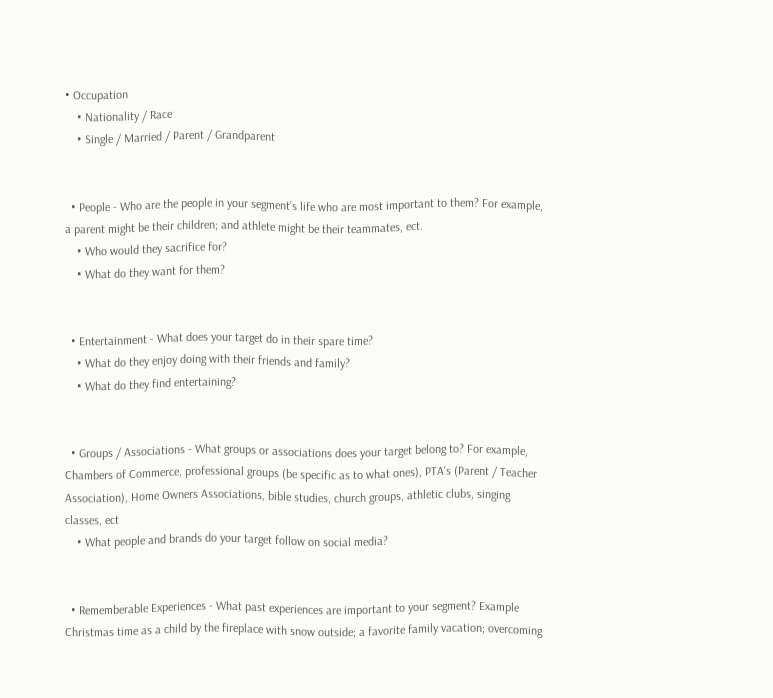• Occupation
    • Nationality / Race
    • Single / Married / Parent / Grandparent


  • People - Who are the people in your segment’s life who are most important to them? For example, a parent might be their children; and athlete might be their teammates, ect.
    • Who would they sacrifice for?
    • What do they want for them?


  • Entertainment - What does your target do in their spare time?
    • What do they enjoy doing with their friends and family?
    • What do they find entertaining?


  • Groups / Associations - What groups or associations does your target belong to? For example, Chambers of Commerce, professional groups (be specific as to what ones), PTA's (Parent / Teacher Association), Home Owners Associations, bible studies, church groups, athletic clubs, singing classes, ect
    • What people and brands do your target follow on social media?


  • Rememberable Experiences - What past experiences are important to your segment? Example  Christmas time as a child by the fireplace with snow outside; a favorite family vacation; overcoming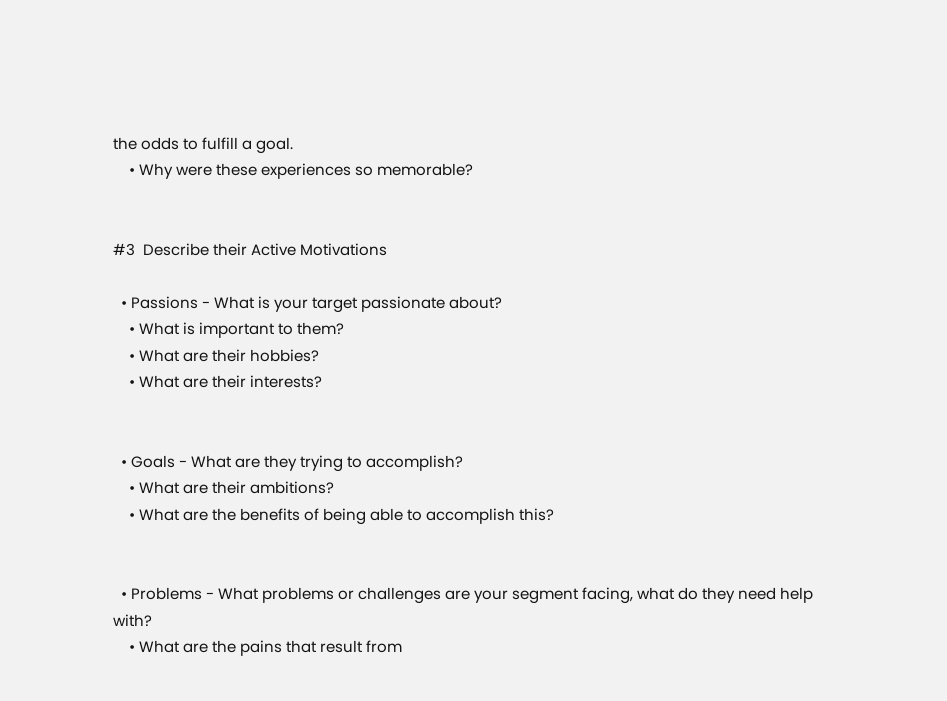the odds to fulfill a goal.
    • Why were these experiences so memorable?


#3  Describe their Active Motivations

  • Passions - What is your target passionate about?
    • What is important to them?
    • What are their hobbies?
    • What are their interests?


  • Goals - What are they trying to accomplish?
    • What are their ambitions?
    • What are the benefits of being able to accomplish this?


  • Problems - What problems or challenges are your segment facing, what do they need help with?
    • What are the pains that result from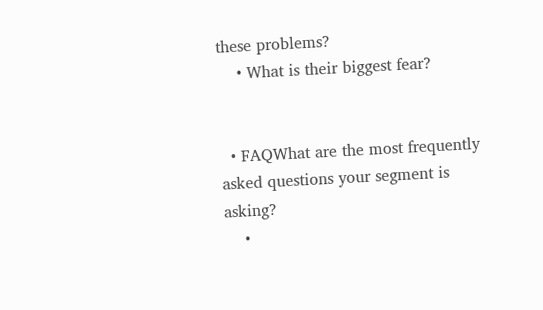these problems?
    • What is their biggest fear?


  • FAQWhat are the most frequently asked questions your segment is asking?
    •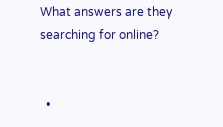What answers are they searching for online?


  •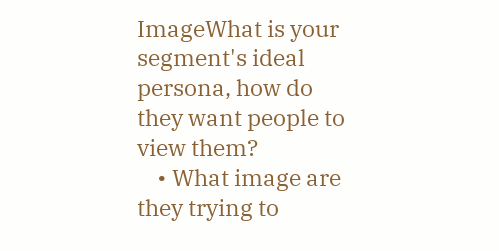ImageWhat is your segment's ideal persona, how do they want people to view them?
    • What image are they trying to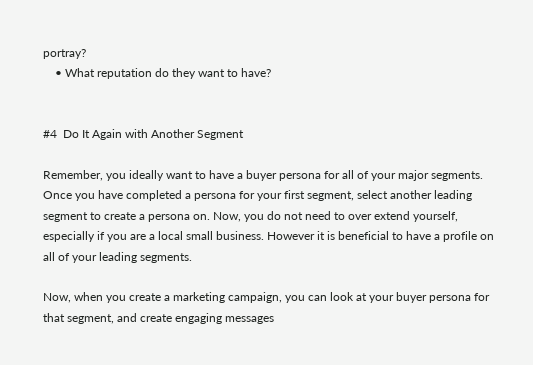portray?
    • What reputation do they want to have?


#4  Do It Again with Another Segment

Remember, you ideally want to have a buyer persona for all of your major segments. Once you have completed a persona for your first segment, select another leading segment to create a persona on. Now, you do not need to over extend yourself, especially if you are a local small business. However it is beneficial to have a profile on all of your leading segments.

Now, when you create a marketing campaign, you can look at your buyer persona for that segment, and create engaging messages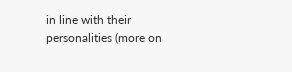in line with their personalities (more on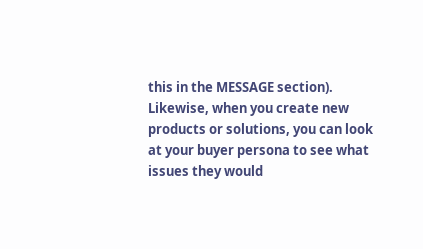this in the MESSAGE section). Likewise, when you create new products or solutions, you can look at your buyer persona to see what issues they would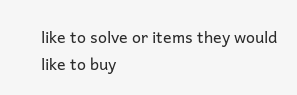like to solve or items they would like to buy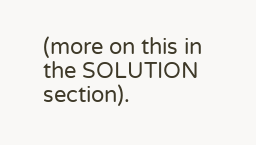(more on this in the SOLUTION section).